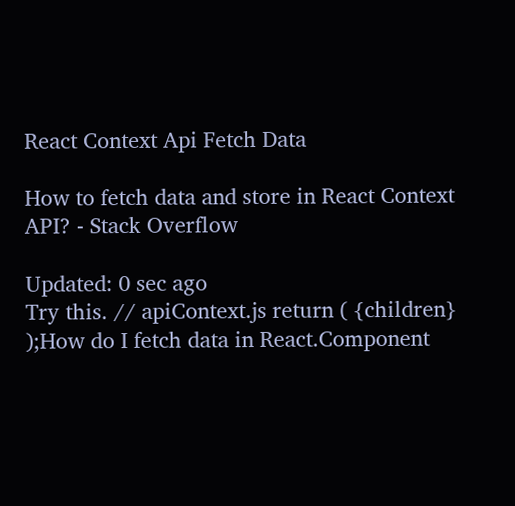React Context Api Fetch Data

How to fetch data and store in React Context API? - Stack Overflow

Updated: 0 sec ago
Try this. // apiContext.js return ( {children} );How do I fetch data in React.Component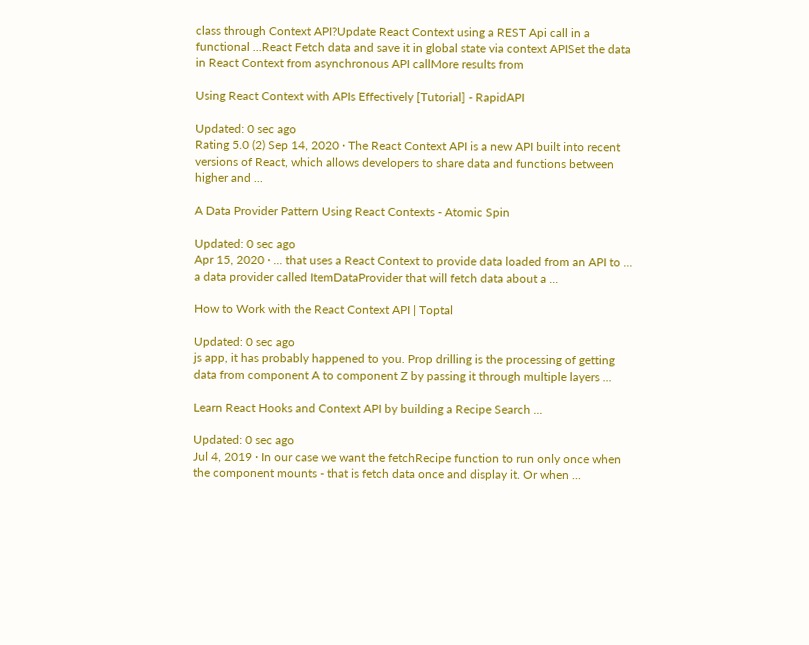class through Context API?Update React Context using a REST Api call in a functional ...React Fetch data and save it in global state via context APISet the data in React Context from asynchronous API callMore results from

Using React Context with APIs Effectively [Tutorial] - RapidAPI

Updated: 0 sec ago
Rating 5.0 (2) Sep 14, 2020 · The React Context API is a new API built into recent versions of React, which allows developers to share data and functions between higher and ...

A Data Provider Pattern Using React Contexts - Atomic Spin

Updated: 0 sec ago
Apr 15, 2020 · ... that uses a React Context to provide data loaded from an API to ... a data provider called ItemDataProvider that will fetch data about a ...

How to Work with the React Context API | Toptal

Updated: 0 sec ago
js app, it has probably happened to you. Prop drilling is the processing of getting data from component A to component Z by passing it through multiple layers ...

Learn React Hooks and Context API by building a Recipe Search ...

Updated: 0 sec ago
Jul 4, 2019 · In our case we want the fetchRecipe function to run only once when the component mounts - that is fetch data once and display it. Or when ...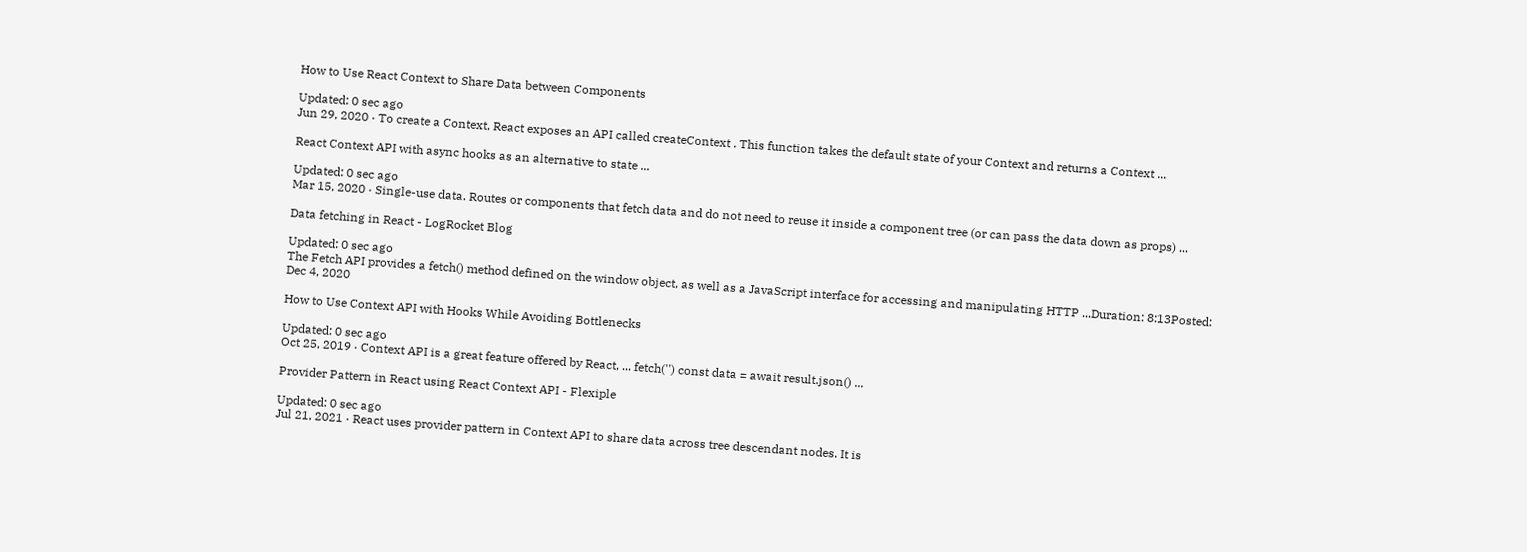How to Use React Context to Share Data between Components

Updated: 0 sec ago
Jun 29, 2020 · To create a Context, React exposes an API called createContext . This function takes the default state of your Context and returns a Context ...

React Context API with async hooks as an alternative to state ...

Updated: 0 sec ago
Mar 15, 2020 · Single-use data. Routes or components that fetch data and do not need to reuse it inside a component tree (or can pass the data down as props) ...

Data fetching in React - LogRocket Blog

Updated: 0 sec ago
The Fetch API provides a fetch() method defined on the window object, as well as a JavaScript interface for accessing and manipulating HTTP ...Duration: 8:13Posted: Dec 4, 2020

How to Use Context API with Hooks While Avoiding Bottlenecks

Updated: 0 sec ago
Oct 25, 2019 · Context API is a great feature offered by React, ... fetch('') const data = await result.json() ...

Provider Pattern in React using React Context API - Flexiple

Updated: 0 sec ago
Jul 21, 2021 · React uses provider pattern in Context API to share data across tree descendant nodes. It is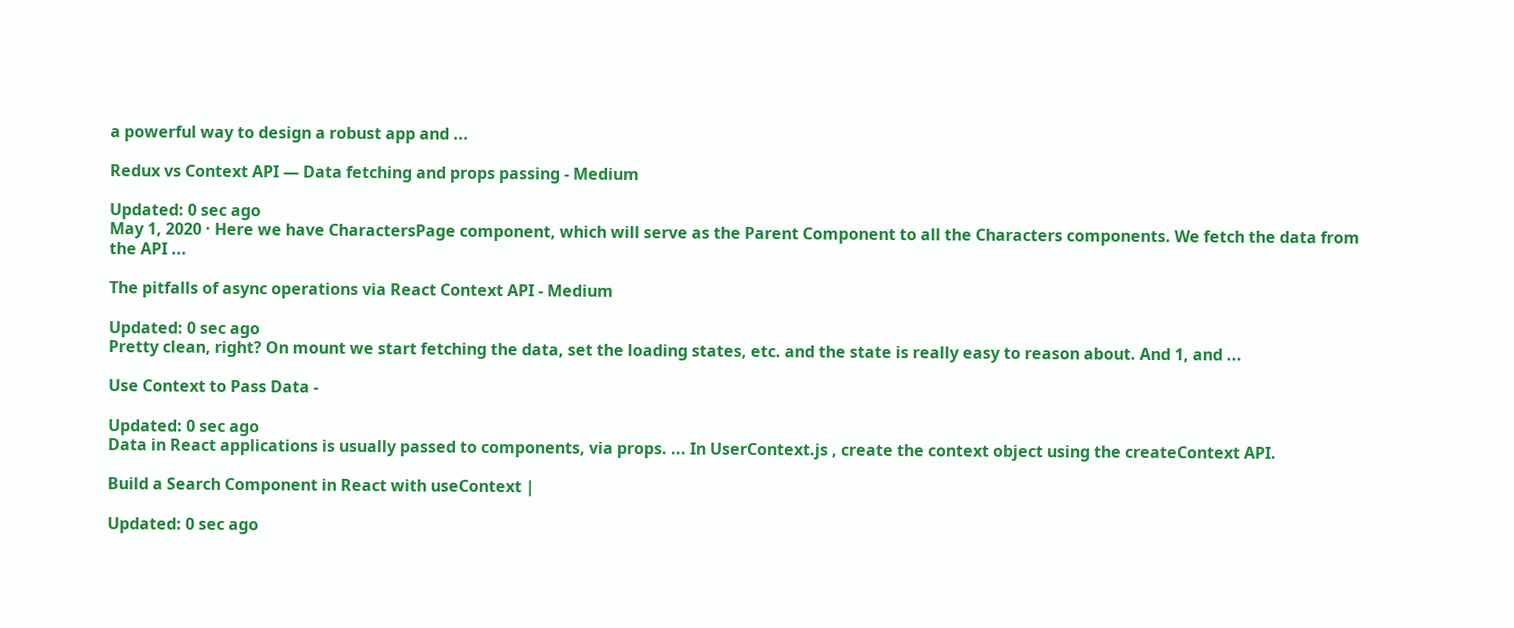a powerful way to design a robust app and ...

Redux vs Context API — Data fetching and props passing - Medium

Updated: 0 sec ago
May 1, 2020 · Here we have CharactersPage component, which will serve as the Parent Component to all the Characters components. We fetch the data from the API ...

The pitfalls of async operations via React Context API - Medium

Updated: 0 sec ago
Pretty clean, right? On mount we start fetching the data, set the loading states, etc. and the state is really easy to reason about. And 1, and ...

Use Context to Pass Data -

Updated: 0 sec ago
Data in React applications is usually passed to components, via props. ... In UserContext.js , create the context object using the createContext API.

Build a Search Component in React with useContext |

Updated: 0 sec ago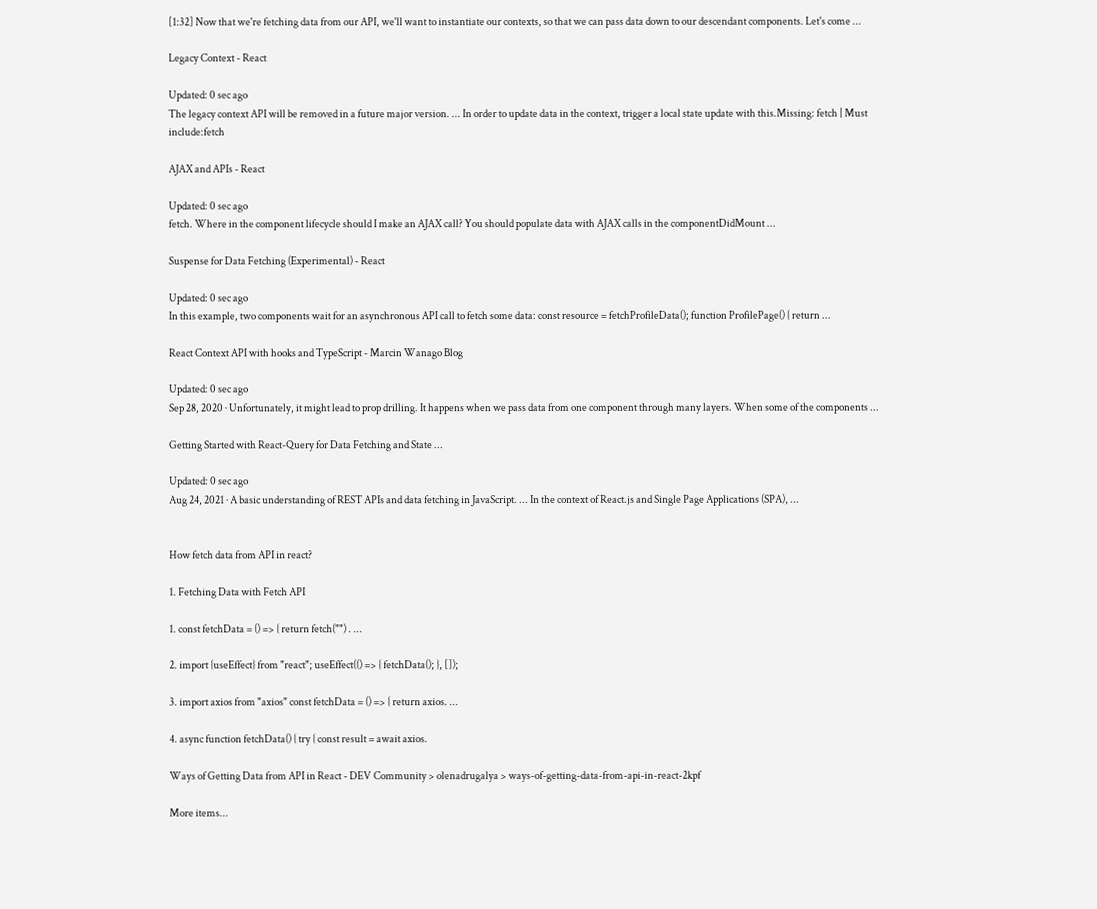[1:32] Now that we're fetching data from our API, we'll want to instantiate our contexts, so that we can pass data down to our descendant components. Let's come ...

Legacy Context - React

Updated: 0 sec ago
The legacy context API will be removed in a future major version. ... In order to update data in the context, trigger a local state update with this.Missing: fetch | Must include:fetch

AJAX and APIs - React

Updated: 0 sec ago
fetch. Where in the component lifecycle should I make an AJAX call? You should populate data with AJAX calls in the componentDidMount ...

Suspense for Data Fetching (Experimental) - React

Updated: 0 sec ago
In this example, two components wait for an asynchronous API call to fetch some data: const resource = fetchProfileData(); function ProfilePage() { return ...

React Context API with hooks and TypeScript - Marcin Wanago Blog

Updated: 0 sec ago
Sep 28, 2020 · Unfortunately, it might lead to prop drilling. It happens when we pass data from one component through many layers. When some of the components ...

Getting Started with React-Query for Data Fetching and State ...

Updated: 0 sec ago
Aug 24, 2021 · A basic understanding of REST APIs and data fetching in JavaScript. ... In the context of React.js and Single Page Applications (SPA), ...


How fetch data from API in react?

1. Fetching Data with Fetch API

1. const fetchData = () => { return fetch("") . ...

2. import {useEffect} from "react"; useEffect(() => { fetchData(); }, []);

3. import axios from "axios" const fetchData = () => { return axios. ...

4. async function fetchData() { try { const result = await axios.

Ways of Getting Data from API in React - DEV Community > olenadrugalya > ways-of-getting-data-from-api-in-react-2kpf

More items...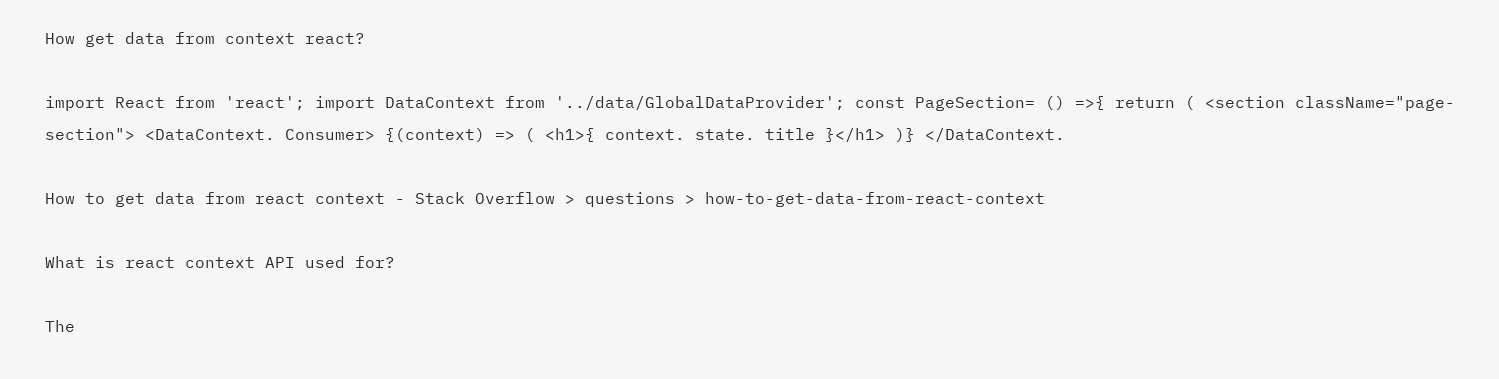How get data from context react?

import React from 'react'; import DataContext from '../data/GlobalDataProvider'; const PageSection= () =>{ return ( <section className="page-section"> <DataContext. Consumer> {(context) => ( <h1>{ context. state. title }</h1> )} </DataContext.

How to get data from react context - Stack Overflow > questions > how-to-get-data-from-react-context

What is react context API used for?

The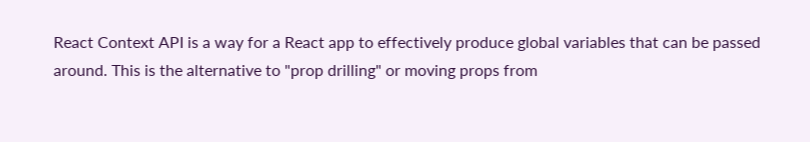React Context API is a way for a React app to effectively produce global variables that can be passed around. This is the alternative to "prop drilling" or moving props from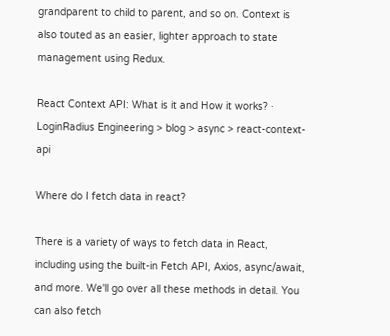grandparent to child to parent, and so on. Context is also touted as an easier, lighter approach to state management using Redux.

React Context API: What is it and How it works? · LoginRadius Engineering > blog > async > react-context-api

Where do I fetch data in react?

There is a variety of ways to fetch data in React, including using the built-in Fetch API, Axios, async/await, and more. We'll go over all these methods in detail. You can also fetch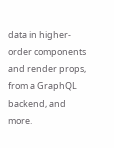data in higher-order components and render props, from a GraphQL backend, and more.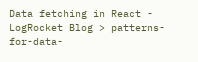Data fetching in React - LogRocket Blog > patterns-for-data-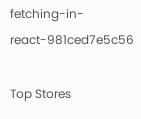fetching-in-react-981ced7e5c56

Top Stores